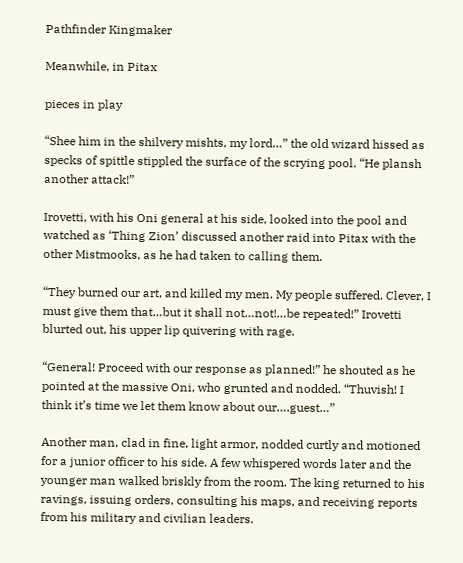Pathfinder Kingmaker

Meanwhile, in Pitax

pieces in play

“Shee him in the shilvery mishts, my lord…” the old wizard hissed as specks of spittle stippled the surface of the scrying pool. “He plansh another attack!”

Irovetti, with his Oni general at his side, looked into the pool and watched as ‘Thing Zion’ discussed another raid into Pitax with the other Mistmooks, as he had taken to calling them.

“They burned our art, and killed my men. My people suffered. Clever, I must give them that…but it shall not…not!…be repeated!” Irovetti blurted out, his upper lip quivering with rage.

“General! Proceed with our response as planned!” he shouted as he pointed at the massive Oni, who grunted and nodded. “Thuvish! I think it’s time we let them know about our….guest…”

Another man, clad in fine, light armor, nodded curtly and motioned for a junior officer to his side. A few whispered words later and the younger man walked briskly from the room. The king returned to his ravings, issuing orders, consulting his maps, and receiving reports from his military and civilian leaders.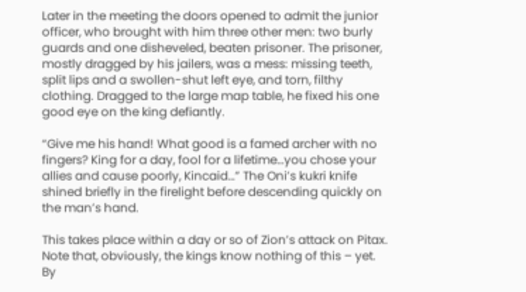Later in the meeting the doors opened to admit the junior officer, who brought with him three other men: two burly guards and one disheveled, beaten prisoner. The prisoner, mostly dragged by his jailers, was a mess: missing teeth, split lips and a swollen-shut left eye, and torn, filthy clothing. Dragged to the large map table, he fixed his one good eye on the king defiantly.

“Give me his hand! What good is a famed archer with no fingers? King for a day, fool for a lifetime…you chose your allies and cause poorly, Kincaid…” The Oni’s kukri knife shined briefly in the firelight before descending quickly on the man’s hand.

This takes place within a day or so of Zion’s attack on Pitax. Note that, obviously, the kings know nothing of this – yet. By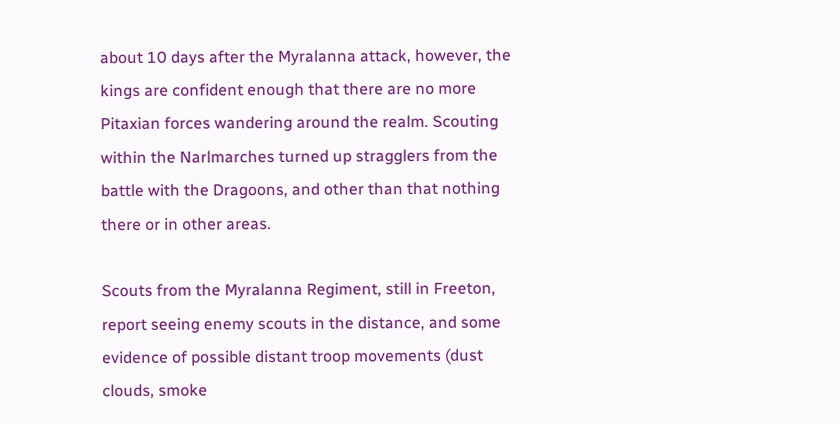about 10 days after the Myralanna attack, however, the kings are confident enough that there are no more Pitaxian forces wandering around the realm. Scouting within the Narlmarches turned up stragglers from the battle with the Dragoons, and other than that nothing there or in other areas.

Scouts from the Myralanna Regiment, still in Freeton, report seeing enemy scouts in the distance, and some evidence of possible distant troop movements (dust clouds, smoke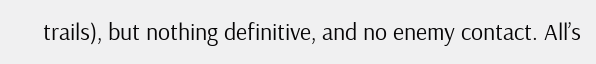trails), but nothing definitive, and no enemy contact. All’s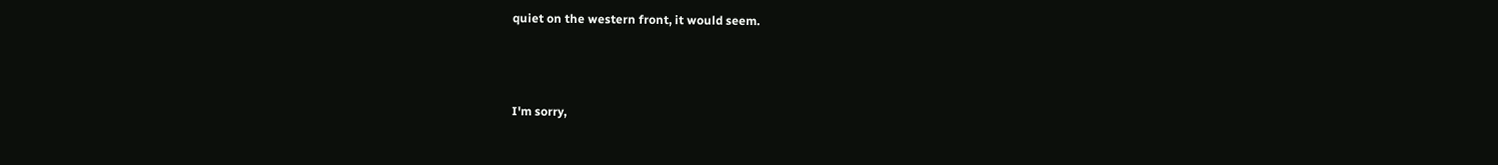quiet on the western front, it would seem.



I'm sorry,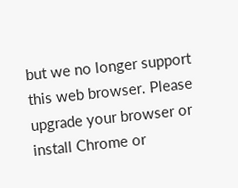but we no longer support this web browser. Please upgrade your browser or install Chrome or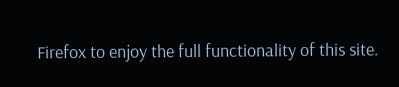Firefox to enjoy the full functionality of this site.